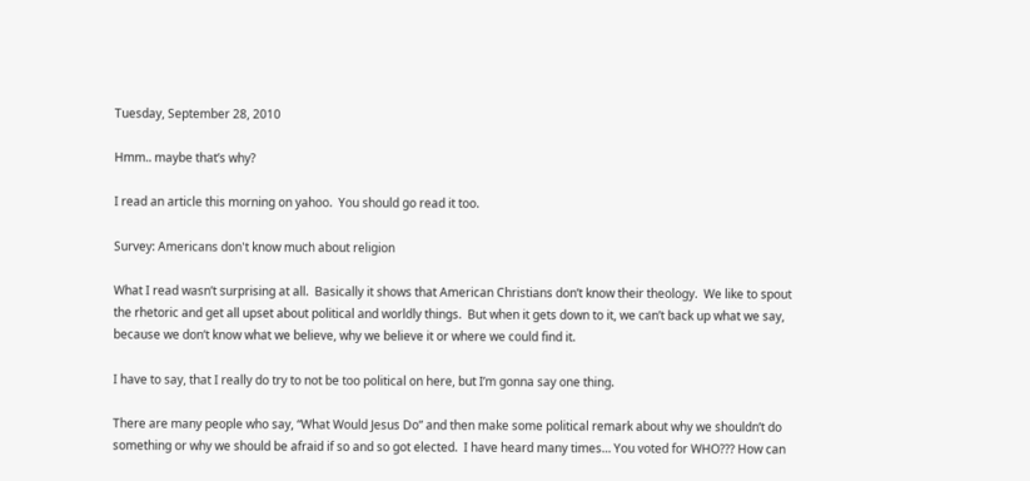Tuesday, September 28, 2010

Hmm.. maybe that’s why?

I read an article this morning on yahoo.  You should go read it too.

Survey: Americans don't know much about religion

What I read wasn’t surprising at all.  Basically it shows that American Christians don’t know their theology.  We like to spout the rhetoric and get all upset about political and worldly things.  But when it gets down to it, we can’t back up what we say, because we don’t know what we believe, why we believe it or where we could find it.

I have to say, that I really do try to not be too political on here, but I’m gonna say one thing.

There are many people who say, “What Would Jesus Do” and then make some political remark about why we shouldn’t do something or why we should be afraid if so and so got elected.  I have heard many times… You voted for WHO??? How can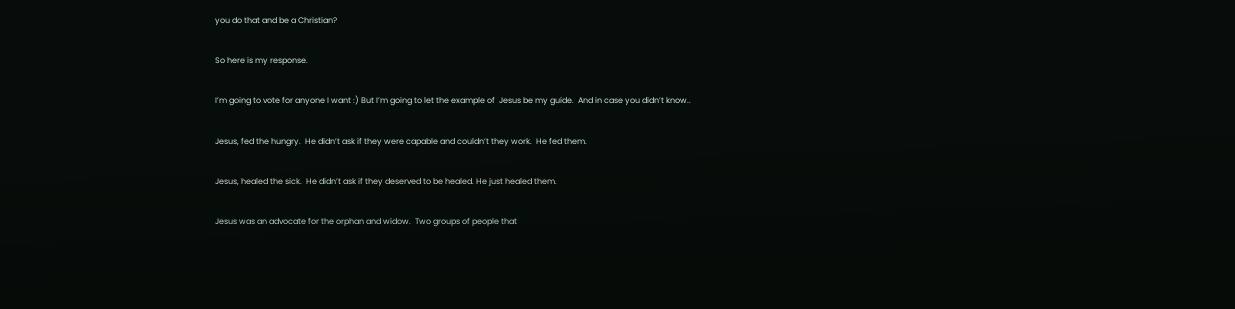you do that and be a Christian?

So here is my response.

I’m going to vote for anyone I want :) But I’m going to let the example of  Jesus be my guide.  And in case you didn’t know..

Jesus, fed the hungry.  He didn’t ask if they were capable and couldn’t they work.  He fed them.

Jesus, healed the sick.  He didn’t ask if they deserved to be healed. He just healed them.

Jesus was an advocate for the orphan and widow.  Two groups of people that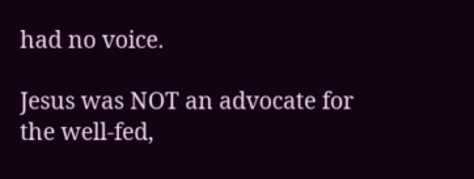had no voice.

Jesus was NOT an advocate for the well-fed,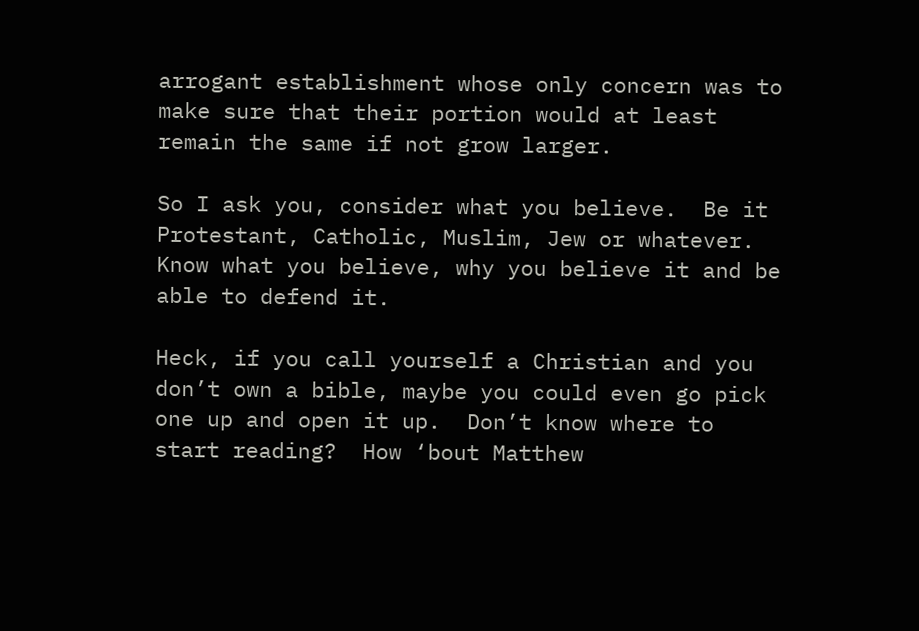arrogant establishment whose only concern was to make sure that their portion would at least remain the same if not grow larger.

So I ask you, consider what you believe.  Be it Protestant, Catholic, Muslim, Jew or whatever.  Know what you believe, why you believe it and be able to defend it.

Heck, if you call yourself a Christian and you don’t own a bible, maybe you could even go pick one up and open it up.  Don’t know where to start reading?  How ‘bout Matthew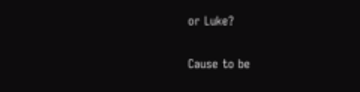or Luke?

Cause to be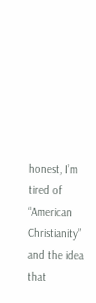honest, I’m tired of “American Christianity”  and the idea that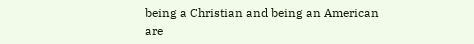being a Christian and being an American are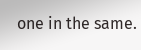one in the same.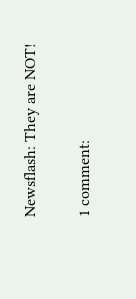Newsflash: They are NOT!

1 comment: